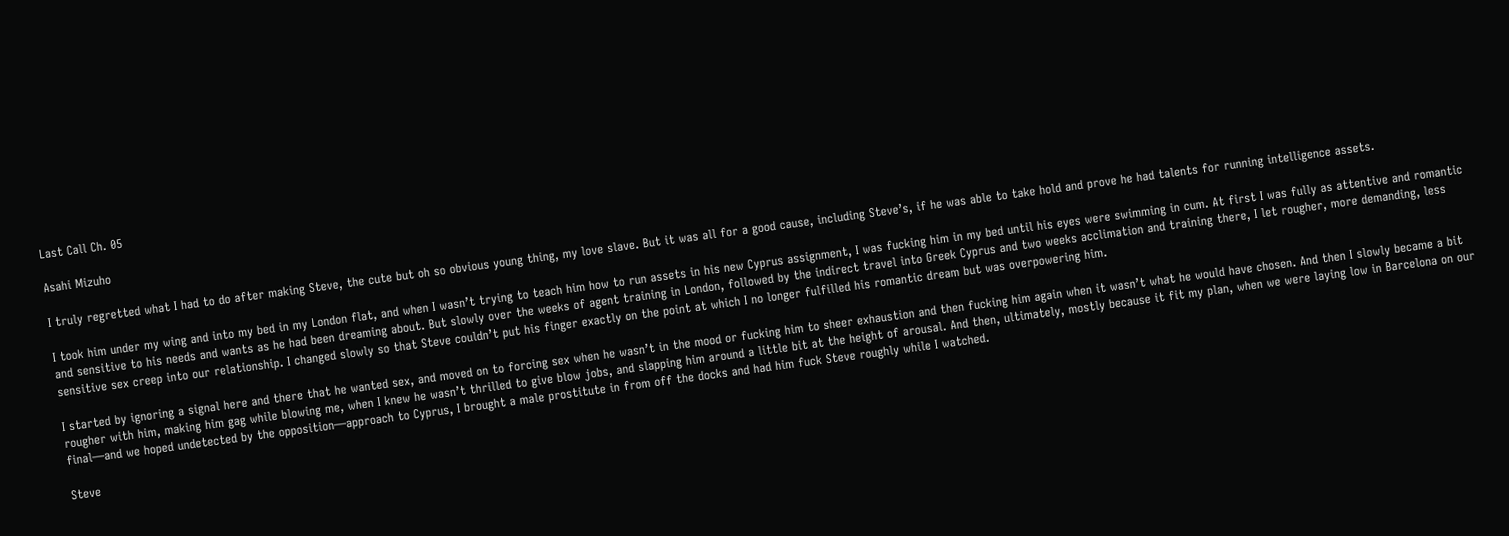Last Call Ch. 05

Asahi Mizuho

I truly regretted what I had to do after making Steve, the cute but oh so obvious young thing, my love slave. But it was all for a good cause, including Steve’s, if he was able to take hold and prove he had talents for running intelligence assets.

I took him under my wing and into my bed in my London flat, and when I wasn’t trying to teach him how to run assets in his new Cyprus assignment, I was fucking him in my bed until his eyes were swimming in cum. At first I was fully as attentive and romantic and sensitive to his needs and wants as he had been dreaming about. But slowly over the weeks of agent training in London, followed by the indirect travel into Greek Cyprus and two weeks acclimation and training there, I let rougher, more demanding, less sensitive sex creep into our relationship. I changed slowly so that Steve couldn’t put his finger exactly on the point at which I no longer fulfilled his romantic dream but was overpowering him.

I started by ignoring a signal here and there that he wanted sex, and moved on to forcing sex when he wasn’t in the mood or fucking him to sheer exhaustion and then fucking him again when it wasn’t what he would have chosen. And then I slowly became a bit rougher with him, making him gag while blowing me, when I knew he wasn’t thrilled to give blow jobs, and slapping him around a little bit at the height of arousal. And then, ultimately, mostly because it fit my plan, when we were laying low in Barcelona on our final—and we hoped undetected by the opposition—approach to Cyprus, I brought a male prostitute in from off the docks and had him fuck Steve roughly while I watched.

Steve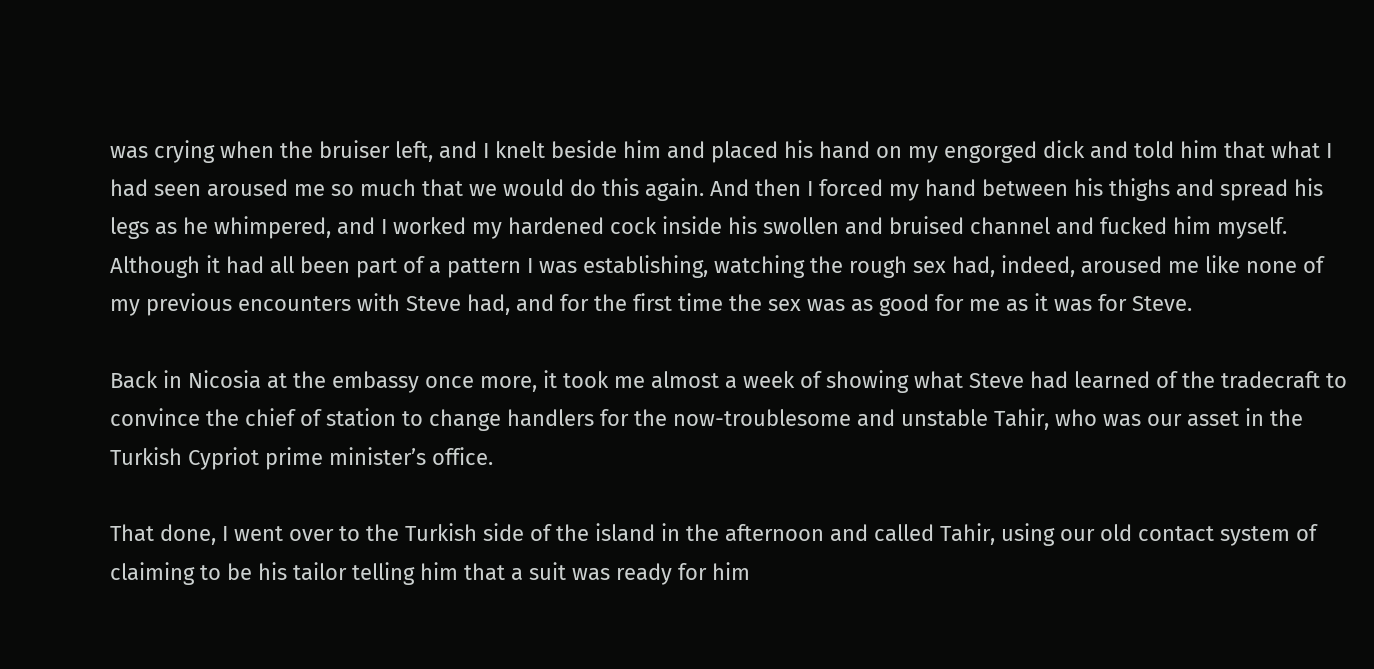was crying when the bruiser left, and I knelt beside him and placed his hand on my engorged dick and told him that what I had seen aroused me so much that we would do this again. And then I forced my hand between his thighs and spread his legs as he whimpered, and I worked my hardened cock inside his swollen and bruised channel and fucked him myself. Although it had all been part of a pattern I was establishing, watching the rough sex had, indeed, aroused me like none of my previous encounters with Steve had, and for the first time the sex was as good for me as it was for Steve.

Back in Nicosia at the embassy once more, it took me almost a week of showing what Steve had learned of the tradecraft to convince the chief of station to change handlers for the now-troublesome and unstable Tahir, who was our asset in the Turkish Cypriot prime minister’s office.

That done, I went over to the Turkish side of the island in the afternoon and called Tahir, using our old contact system of claiming to be his tailor telling him that a suit was ready for him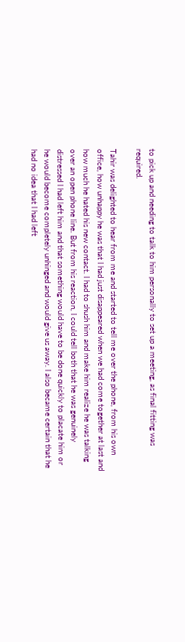to pick up and needing to talk to him personally to set up a meeting, as final fitting was required.

Tahir was delighted to hear from me and started to tell me over the phone, from his own office, how unhappy he was that I had just disappeared when we had come together at last and how much he hated his new contact. I had to shush him and make him realize he was talking over an open phone line. But from his reaction, I could tell both that he was genuinely distressed I had left him and that something would have to be done quickly to placate him or he would become completely unhinged and would give us away. I also became certain that he had no idea that I had left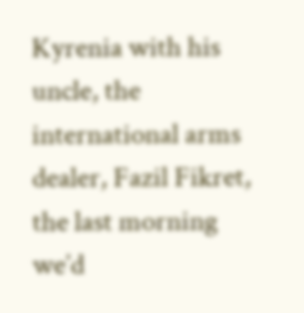Kyrenia with his uncle, the international arms dealer, Fazil Fikret, the last morning we’d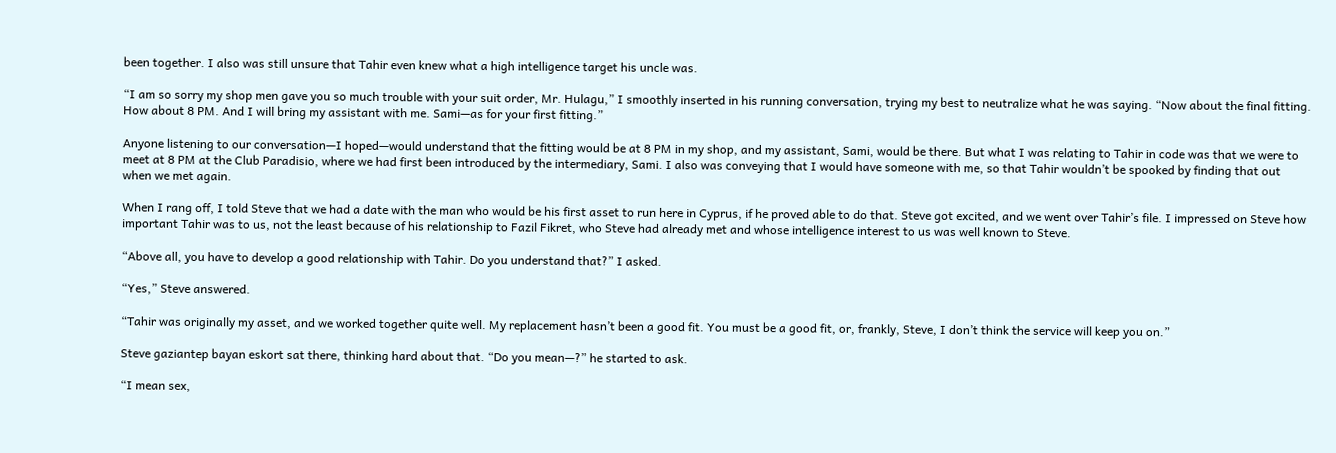been together. I also was still unsure that Tahir even knew what a high intelligence target his uncle was.

“I am so sorry my shop men gave you so much trouble with your suit order, Mr. Hulagu,” I smoothly inserted in his running conversation, trying my best to neutralize what he was saying. “Now about the final fitting. How about 8 PM. And I will bring my assistant with me. Sami—as for your first fitting.”

Anyone listening to our conversation—I hoped—would understand that the fitting would be at 8 PM in my shop, and my assistant, Sami, would be there. But what I was relating to Tahir in code was that we were to meet at 8 PM at the Club Paradisio, where we had first been introduced by the intermediary, Sami. I also was conveying that I would have someone with me, so that Tahir wouldn’t be spooked by finding that out when we met again.

When I rang off, I told Steve that we had a date with the man who would be his first asset to run here in Cyprus, if he proved able to do that. Steve got excited, and we went over Tahir’s file. I impressed on Steve how important Tahir was to us, not the least because of his relationship to Fazil Fikret, who Steve had already met and whose intelligence interest to us was well known to Steve.

“Above all, you have to develop a good relationship with Tahir. Do you understand that?” I asked.

“Yes,” Steve answered.

“Tahir was originally my asset, and we worked together quite well. My replacement hasn’t been a good fit. You must be a good fit, or, frankly, Steve, I don’t think the service will keep you on.”

Steve gaziantep bayan eskort sat there, thinking hard about that. “Do you mean—?” he started to ask.

“I mean sex,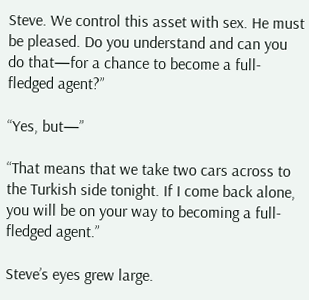Steve. We control this asset with sex. He must be pleased. Do you understand and can you do that—for a chance to become a full-fledged agent?”

“Yes, but—”

“That means that we take two cars across to the Turkish side tonight. If I come back alone, you will be on your way to becoming a full-fledged agent.”

Steve’s eyes grew large.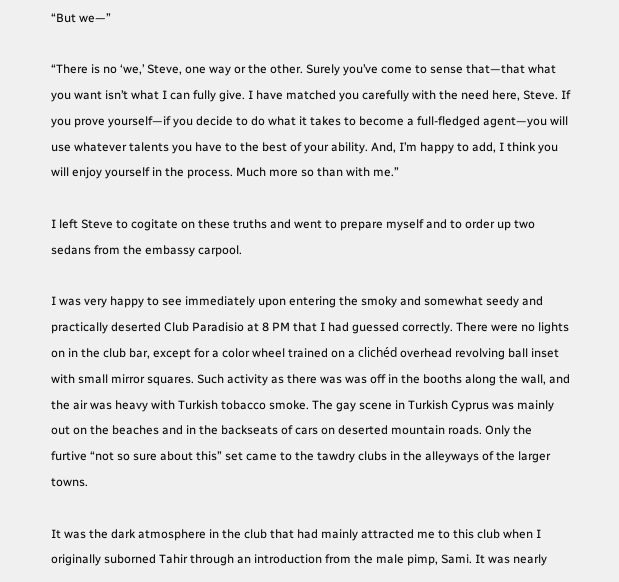“But we—”

“There is no ‘we,’ Steve, one way or the other. Surely you’ve come to sense that—that what you want isn’t what I can fully give. I have matched you carefully with the need here, Steve. If you prove yourself—if you decide to do what it takes to become a full-fledged agent—you will use whatever talents you have to the best of your ability. And, I’m happy to add, I think you will enjoy yourself in the process. Much more so than with me.”

I left Steve to cogitate on these truths and went to prepare myself and to order up two sedans from the embassy carpool.

I was very happy to see immediately upon entering the smoky and somewhat seedy and practically deserted Club Paradisio at 8 PM that I had guessed correctly. There were no lights on in the club bar, except for a color wheel trained on a clichéd overhead revolving ball inset with small mirror squares. Such activity as there was was off in the booths along the wall, and the air was heavy with Turkish tobacco smoke. The gay scene in Turkish Cyprus was mainly out on the beaches and in the backseats of cars on deserted mountain roads. Only the furtive “not so sure about this” set came to the tawdry clubs in the alleyways of the larger towns.

It was the dark atmosphere in the club that had mainly attracted me to this club when I originally suborned Tahir through an introduction from the male pimp, Sami. It was nearly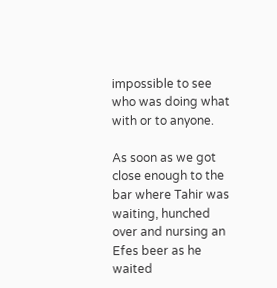impossible to see who was doing what with or to anyone.

As soon as we got close enough to the bar where Tahir was waiting, hunched over and nursing an Efes beer as he waited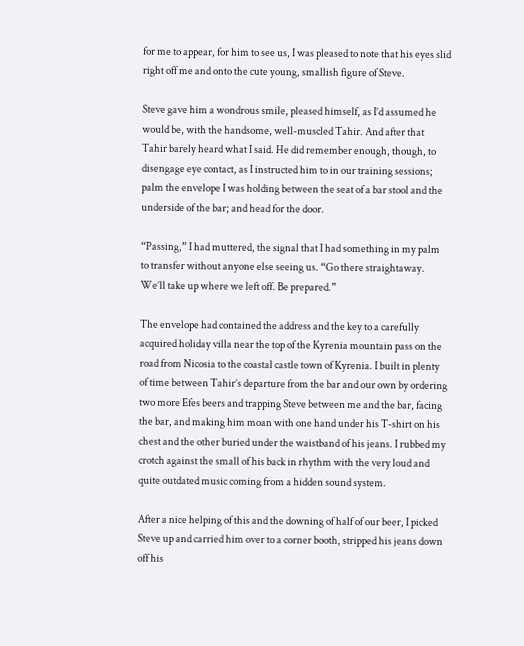for me to appear, for him to see us, I was pleased to note that his eyes slid right off me and onto the cute young, smallish figure of Steve.

Steve gave him a wondrous smile, pleased himself, as I’d assumed he would be, with the handsome, well-muscled Tahir. And after that Tahir barely heard what I said. He did remember enough, though, to disengage eye contact, as I instructed him to in our training sessions; palm the envelope I was holding between the seat of a bar stool and the underside of the bar; and head for the door.

“Passing,” I had muttered, the signal that I had something in my palm to transfer without anyone else seeing us. “Go there straightaway. We’ll take up where we left off. Be prepared.”

The envelope had contained the address and the key to a carefully acquired holiday villa near the top of the Kyrenia mountain pass on the road from Nicosia to the coastal castle town of Kyrenia. I built in plenty of time between Tahir’s departure from the bar and our own by ordering two more Efes beers and trapping Steve between me and the bar, facing the bar, and making him moan with one hand under his T-shirt on his chest and the other buried under the waistband of his jeans. I rubbed my crotch against the small of his back in rhythm with the very loud and quite outdated music coming from a hidden sound system.

After a nice helping of this and the downing of half of our beer, I picked Steve up and carried him over to a corner booth, stripped his jeans down off his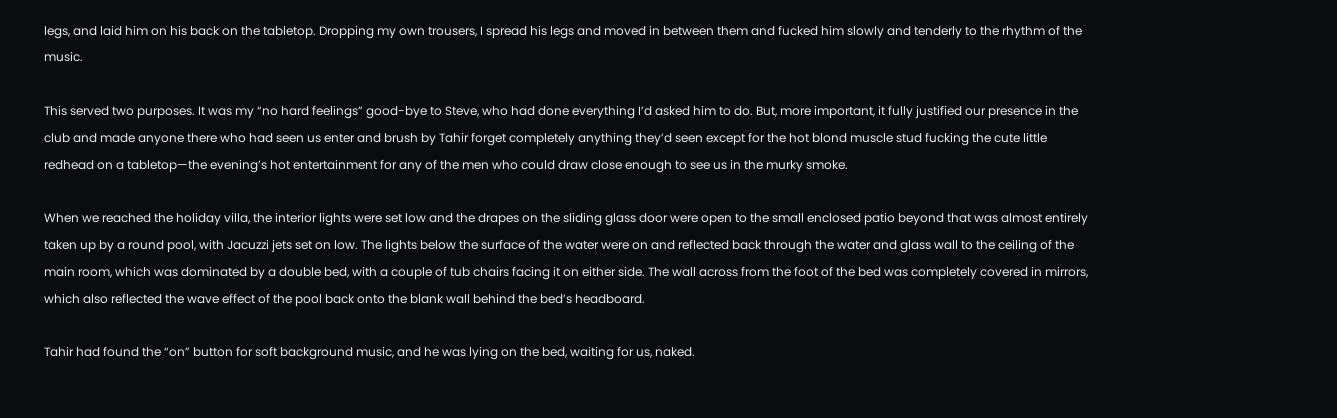legs, and laid him on his back on the tabletop. Dropping my own trousers, I spread his legs and moved in between them and fucked him slowly and tenderly to the rhythm of the music.

This served two purposes. It was my “no hard feelings” good-bye to Steve, who had done everything I’d asked him to do. But, more important, it fully justified our presence in the club and made anyone there who had seen us enter and brush by Tahir forget completely anything they’d seen except for the hot blond muscle stud fucking the cute little redhead on a tabletop—the evening’s hot entertainment for any of the men who could draw close enough to see us in the murky smoke.

When we reached the holiday villa, the interior lights were set low and the drapes on the sliding glass door were open to the small enclosed patio beyond that was almost entirely taken up by a round pool, with Jacuzzi jets set on low. The lights below the surface of the water were on and reflected back through the water and glass wall to the ceiling of the main room, which was dominated by a double bed, with a couple of tub chairs facing it on either side. The wall across from the foot of the bed was completely covered in mirrors, which also reflected the wave effect of the pool back onto the blank wall behind the bed’s headboard.

Tahir had found the “on” button for soft background music, and he was lying on the bed, waiting for us, naked.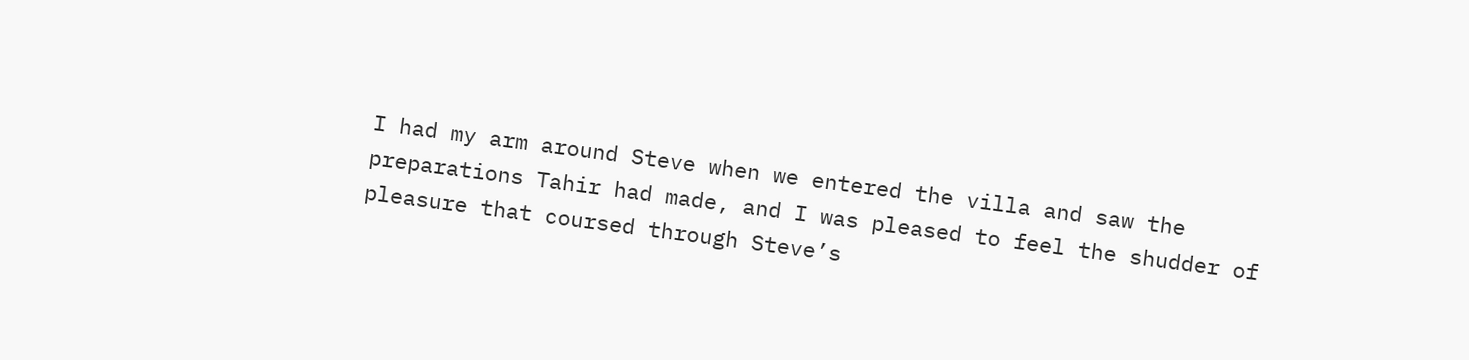I had my arm around Steve when we entered the villa and saw the preparations Tahir had made, and I was pleased to feel the shudder of pleasure that coursed through Steve’s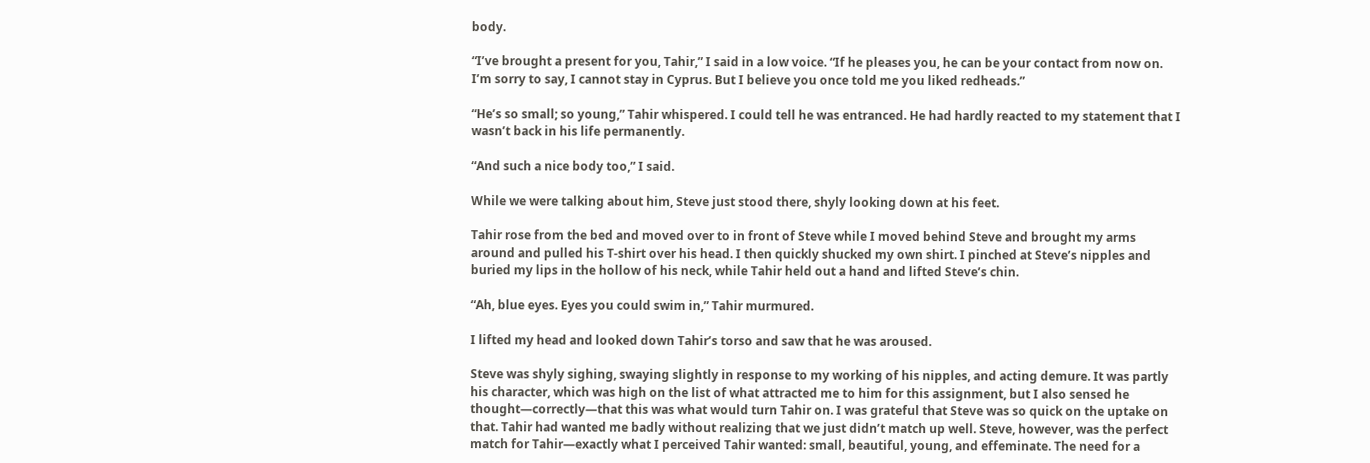body.

“I’ve brought a present for you, Tahir,” I said in a low voice. “If he pleases you, he can be your contact from now on. I’m sorry to say, I cannot stay in Cyprus. But I believe you once told me you liked redheads.”

“He’s so small; so young,” Tahir whispered. I could tell he was entranced. He had hardly reacted to my statement that I wasn’t back in his life permanently.

“And such a nice body too,” I said.

While we were talking about him, Steve just stood there, shyly looking down at his feet.

Tahir rose from the bed and moved over to in front of Steve while I moved behind Steve and brought my arms around and pulled his T-shirt over his head. I then quickly shucked my own shirt. I pinched at Steve’s nipples and buried my lips in the hollow of his neck, while Tahir held out a hand and lifted Steve’s chin.

“Ah, blue eyes. Eyes you could swim in,” Tahir murmured.

I lifted my head and looked down Tahir’s torso and saw that he was aroused.

Steve was shyly sighing, swaying slightly in response to my working of his nipples, and acting demure. It was partly his character, which was high on the list of what attracted me to him for this assignment, but I also sensed he thought—correctly—that this was what would turn Tahir on. I was grateful that Steve was so quick on the uptake on that. Tahir had wanted me badly without realizing that we just didn’t match up well. Steve, however, was the perfect match for Tahir—exactly what I perceived Tahir wanted: small, beautiful, young, and effeminate. The need for a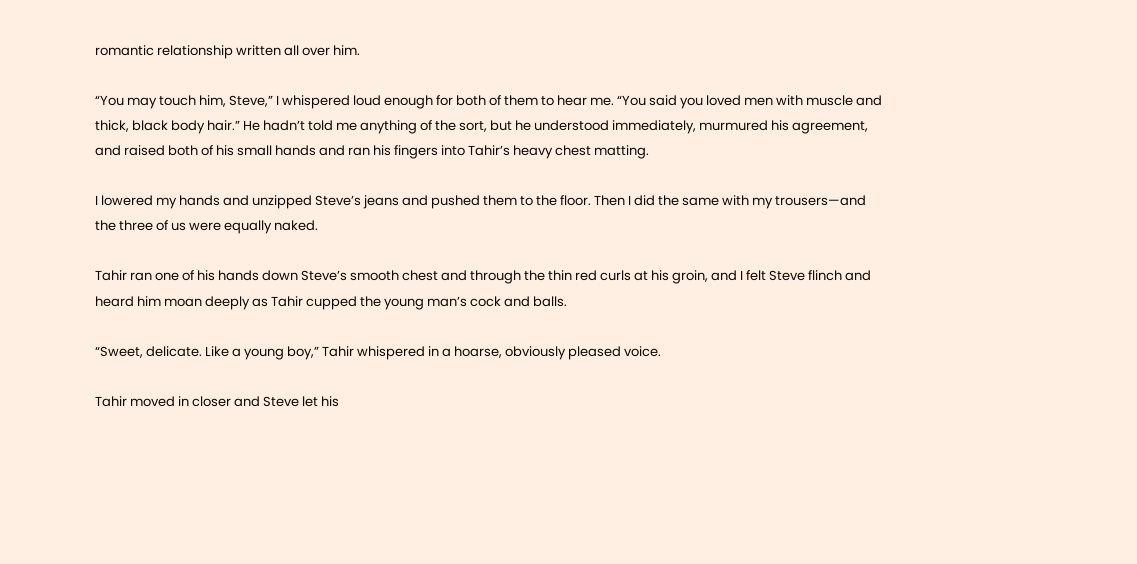romantic relationship written all over him.

“You may touch him, Steve,” I whispered loud enough for both of them to hear me. “You said you loved men with muscle and thick, black body hair.” He hadn’t told me anything of the sort, but he understood immediately, murmured his agreement, and raised both of his small hands and ran his fingers into Tahir’s heavy chest matting.

I lowered my hands and unzipped Steve’s jeans and pushed them to the floor. Then I did the same with my trousers—and the three of us were equally naked.

Tahir ran one of his hands down Steve’s smooth chest and through the thin red curls at his groin, and I felt Steve flinch and heard him moan deeply as Tahir cupped the young man’s cock and balls.

“Sweet, delicate. Like a young boy,” Tahir whispered in a hoarse, obviously pleased voice.

Tahir moved in closer and Steve let his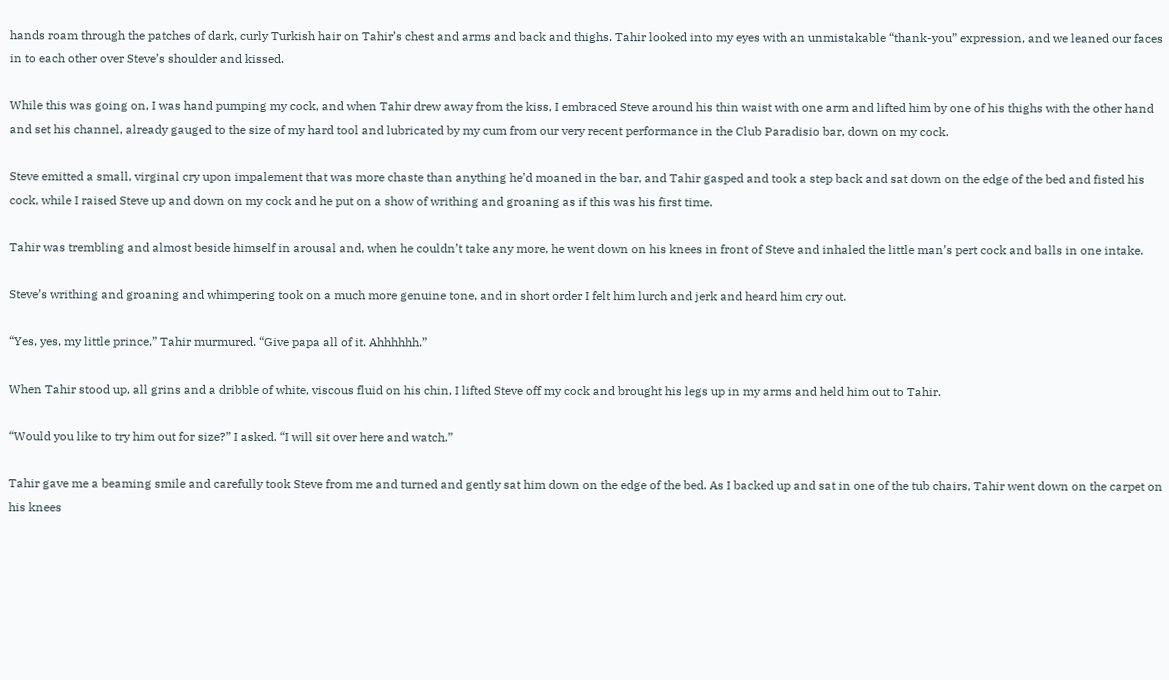hands roam through the patches of dark, curly Turkish hair on Tahir’s chest and arms and back and thighs. Tahir looked into my eyes with an unmistakable “thank-you” expression, and we leaned our faces in to each other over Steve’s shoulder and kissed.

While this was going on, I was hand pumping my cock, and when Tahir drew away from the kiss, I embraced Steve around his thin waist with one arm and lifted him by one of his thighs with the other hand and set his channel, already gauged to the size of my hard tool and lubricated by my cum from our very recent performance in the Club Paradisio bar, down on my cock.

Steve emitted a small, virginal cry upon impalement that was more chaste than anything he’d moaned in the bar, and Tahir gasped and took a step back and sat down on the edge of the bed and fisted his cock, while I raised Steve up and down on my cock and he put on a show of writhing and groaning as if this was his first time.

Tahir was trembling and almost beside himself in arousal and, when he couldn’t take any more, he went down on his knees in front of Steve and inhaled the little man’s pert cock and balls in one intake.

Steve’s writhing and groaning and whimpering took on a much more genuine tone, and in short order I felt him lurch and jerk and heard him cry out.

“Yes, yes, my little prince,” Tahir murmured. “Give papa all of it. Ahhhhhh.”

When Tahir stood up, all grins and a dribble of white, viscous fluid on his chin, I lifted Steve off my cock and brought his legs up in my arms and held him out to Tahir.

“Would you like to try him out for size?” I asked. “I will sit over here and watch.”

Tahir gave me a beaming smile and carefully took Steve from me and turned and gently sat him down on the edge of the bed. As I backed up and sat in one of the tub chairs, Tahir went down on the carpet on his knees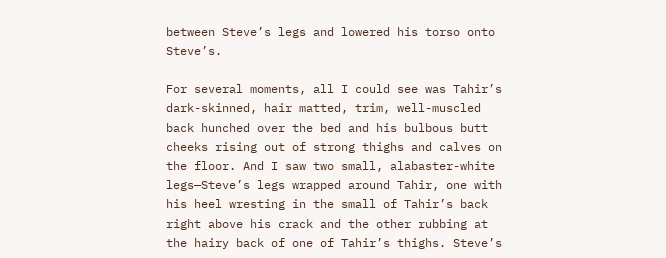between Steve’s legs and lowered his torso onto Steve’s.

For several moments, all I could see was Tahir’s dark-skinned, hair matted, trim, well-muscled back hunched over the bed and his bulbous butt cheeks rising out of strong thighs and calves on the floor. And I saw two small, alabaster-white legs—Steve’s legs wrapped around Tahir, one with his heel wresting in the small of Tahir’s back right above his crack and the other rubbing at the hairy back of one of Tahir’s thighs. Steve’s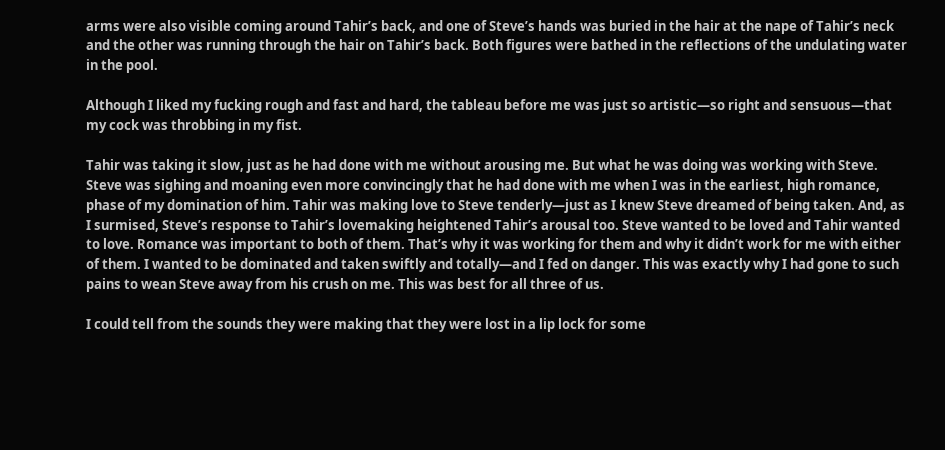arms were also visible coming around Tahir’s back, and one of Steve’s hands was buried in the hair at the nape of Tahir’s neck and the other was running through the hair on Tahir’s back. Both figures were bathed in the reflections of the undulating water in the pool.

Although I liked my fucking rough and fast and hard, the tableau before me was just so artistic—so right and sensuous—that my cock was throbbing in my fist.

Tahir was taking it slow, just as he had done with me without arousing me. But what he was doing was working with Steve. Steve was sighing and moaning even more convincingly that he had done with me when I was in the earliest, high romance, phase of my domination of him. Tahir was making love to Steve tenderly—just as I knew Steve dreamed of being taken. And, as I surmised, Steve’s response to Tahir’s lovemaking heightened Tahir’s arousal too. Steve wanted to be loved and Tahir wanted to love. Romance was important to both of them. That’s why it was working for them and why it didn’t work for me with either of them. I wanted to be dominated and taken swiftly and totally—and I fed on danger. This was exactly why I had gone to such pains to wean Steve away from his crush on me. This was best for all three of us.

I could tell from the sounds they were making that they were lost in a lip lock for some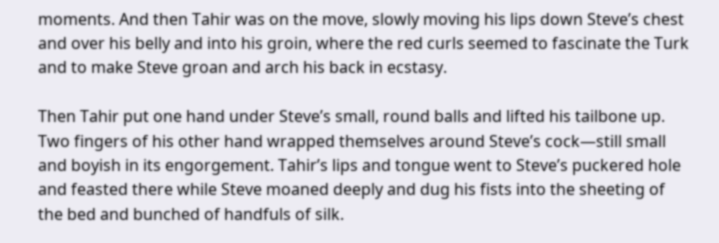moments. And then Tahir was on the move, slowly moving his lips down Steve’s chest and over his belly and into his groin, where the red curls seemed to fascinate the Turk and to make Steve groan and arch his back in ecstasy.

Then Tahir put one hand under Steve’s small, round balls and lifted his tailbone up. Two fingers of his other hand wrapped themselves around Steve’s cock—still small and boyish in its engorgement. Tahir’s lips and tongue went to Steve’s puckered hole and feasted there while Steve moaned deeply and dug his fists into the sheeting of the bed and bunched of handfuls of silk.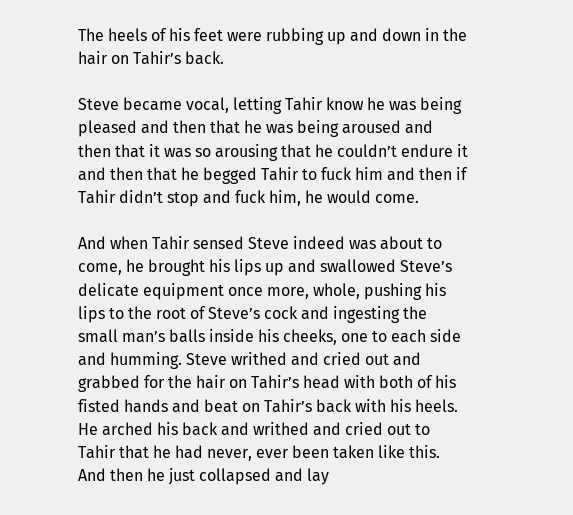The heels of his feet were rubbing up and down in the hair on Tahir’s back.

Steve became vocal, letting Tahir know he was being pleased and then that he was being aroused and then that it was so arousing that he couldn’t endure it and then that he begged Tahir to fuck him and then if Tahir didn’t stop and fuck him, he would come.

And when Tahir sensed Steve indeed was about to come, he brought his lips up and swallowed Steve’s delicate equipment once more, whole, pushing his lips to the root of Steve’s cock and ingesting the small man’s balls inside his cheeks, one to each side and humming. Steve writhed and cried out and grabbed for the hair on Tahir’s head with both of his fisted hands and beat on Tahir’s back with his heels. He arched his back and writhed and cried out to Tahir that he had never, ever been taken like this. And then he just collapsed and lay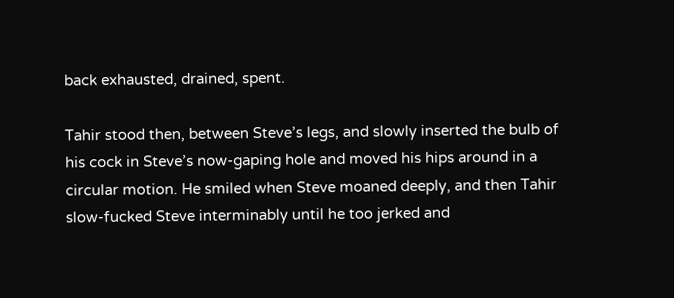back exhausted, drained, spent.

Tahir stood then, between Steve’s legs, and slowly inserted the bulb of his cock in Steve’s now-gaping hole and moved his hips around in a circular motion. He smiled when Steve moaned deeply, and then Tahir slow-fucked Steve interminably until he too jerked and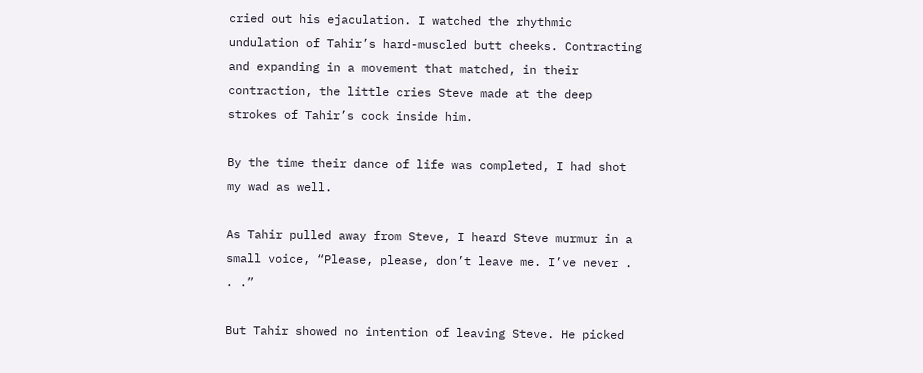cried out his ejaculation. I watched the rhythmic undulation of Tahir’s hard-muscled butt cheeks. Contracting and expanding in a movement that matched, in their contraction, the little cries Steve made at the deep strokes of Tahir’s cock inside him.

By the time their dance of life was completed, I had shot my wad as well.

As Tahir pulled away from Steve, I heard Steve murmur in a small voice, “Please, please, don’t leave me. I’ve never . . .”

But Tahir showed no intention of leaving Steve. He picked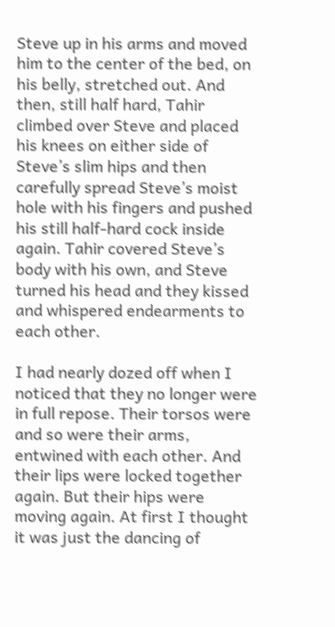Steve up in his arms and moved him to the center of the bed, on his belly, stretched out. And then, still half hard, Tahir climbed over Steve and placed his knees on either side of Steve’s slim hips and then carefully spread Steve’s moist hole with his fingers and pushed his still half-hard cock inside again. Tahir covered Steve’s body with his own, and Steve turned his head and they kissed and whispered endearments to each other.

I had nearly dozed off when I noticed that they no longer were in full repose. Their torsos were and so were their arms, entwined with each other. And their lips were locked together again. But their hips were moving again. At first I thought it was just the dancing of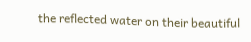the reflected water on their beautiful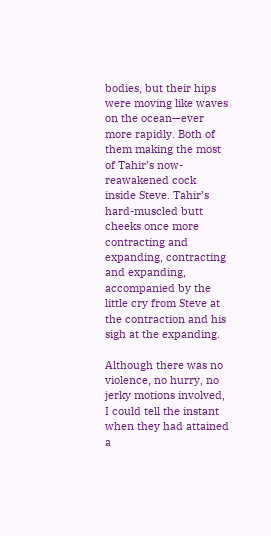bodies, but their hips were moving like waves on the ocean—ever more rapidly. Both of them making the most of Tahir’s now-reawakened cock inside Steve. Tahir’s hard-muscled butt cheeks once more contracting and expanding, contracting and expanding, accompanied by the little cry from Steve at the contraction and his sigh at the expanding.

Although there was no violence, no hurry, no jerky motions involved, I could tell the instant when they had attained a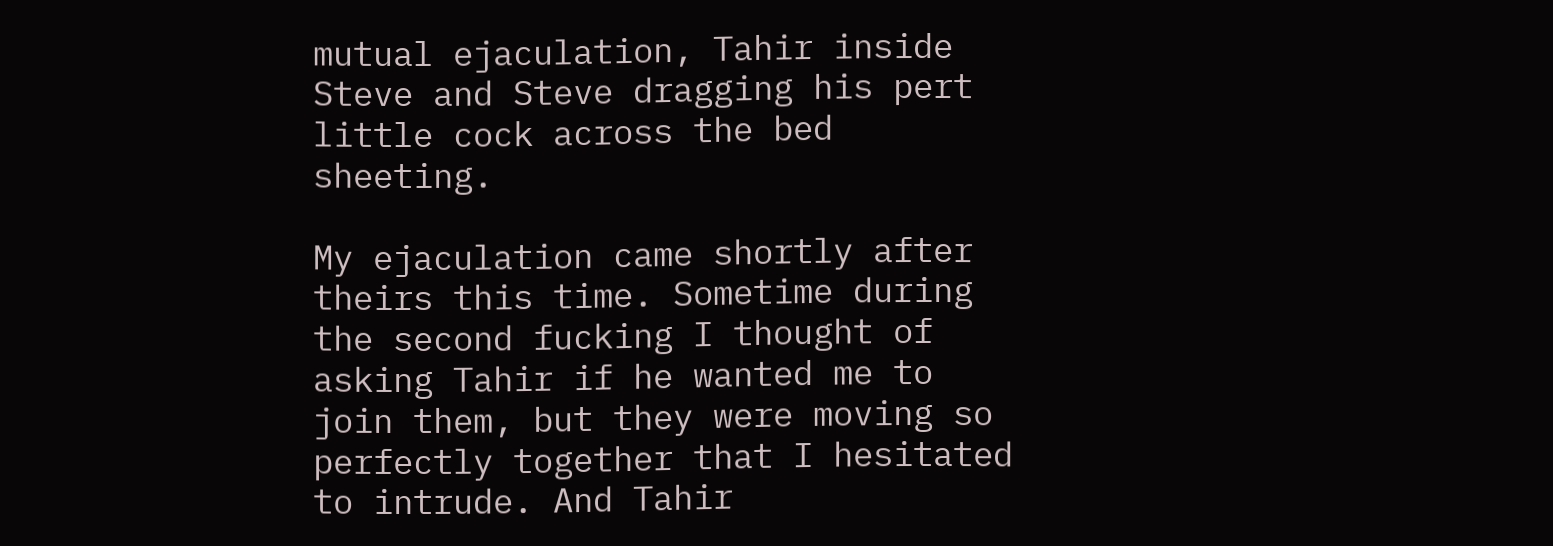mutual ejaculation, Tahir inside Steve and Steve dragging his pert little cock across the bed sheeting.

My ejaculation came shortly after theirs this time. Sometime during the second fucking I thought of asking Tahir if he wanted me to join them, but they were moving so perfectly together that I hesitated to intrude. And Tahir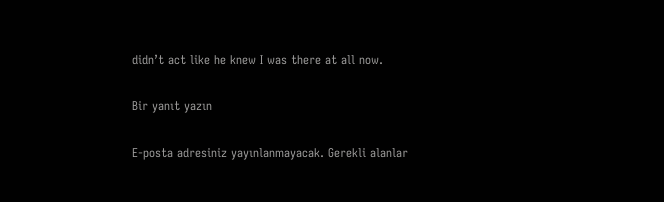didn’t act like he knew I was there at all now.

Bir yanıt yazın

E-posta adresiniz yayınlanmayacak. Gerekli alanlar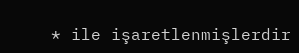* ile işaretlenmişlerdir